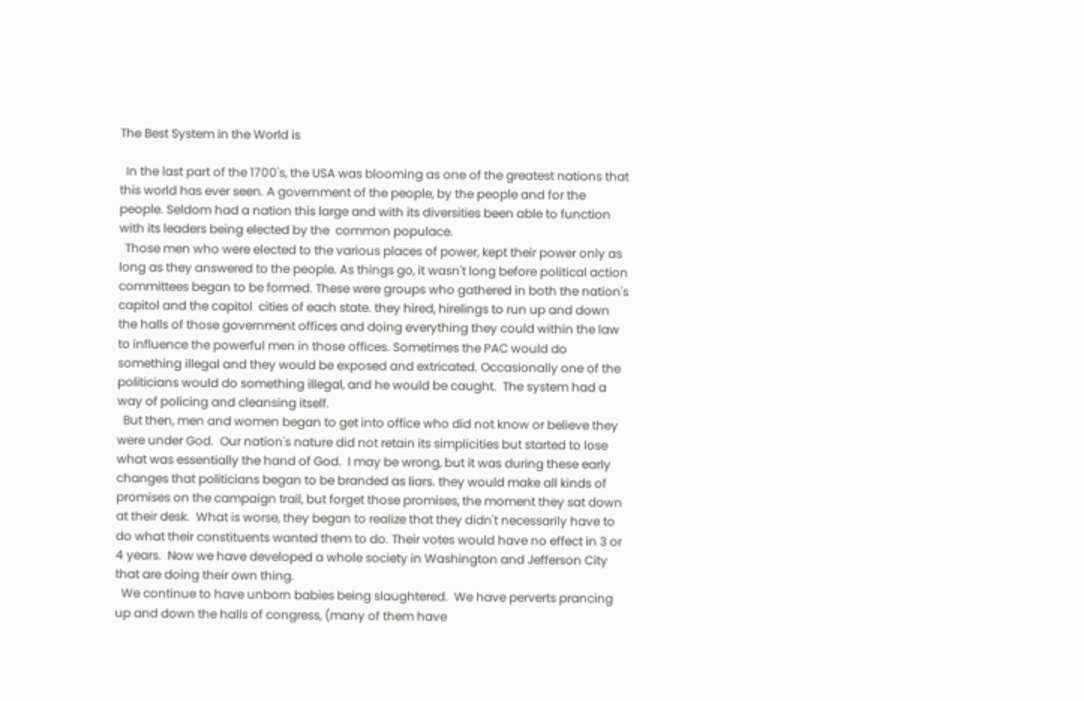The Best System in the World is

  In the last part of the 1700's, the USA was blooming as one of the greatest nations that this world has ever seen. A government of the people, by the people and for the people. Seldom had a nation this large and with its diversities been able to function with its leaders being elected by the  common populace.
  Those men who were elected to the various places of power, kept their power only as long as they answered to the people. As things go, it wasn't long before political action committees began to be formed. These were groups who gathered in both the nation's capitol and the capitol  cities of each state. they hired, hirelings to run up and down the halls of those government offices and doing everything they could within the law to influence the powerful men in those offices. Sometimes the PAC would do something illegal and they would be exposed and extricated. Occasionally one of the politicians would do something illegal, and he would be caught.  The system had a way of policing and cleansing itself.
  But then, men and women began to get into office who did not know or believe they were under God.  Our nation's nature did not retain its simplicities but started to lose what was essentially the hand of God.  I may be wrong, but it was during these early changes that politicians began to be branded as liars. they would make all kinds of promises on the campaign trail, but forget those promises, the moment they sat down at their desk.  What is worse, they began to realize that they didn't necessarily have to do what their constituents wanted them to do. Their votes would have no effect in 3 or 4 years.  Now we have developed a whole society in Washington and Jefferson City that are doing their own thing.
  We continue to have unborn babies being slaughtered.  We have perverts prancing up and down the halls of congress, (many of them have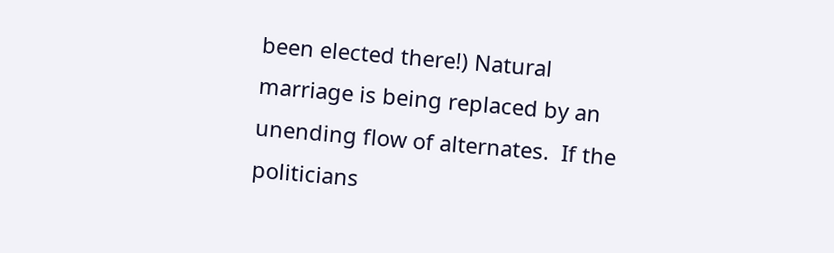been elected there!) Natural marriage is being replaced by an unending flow of alternates.  If the politicians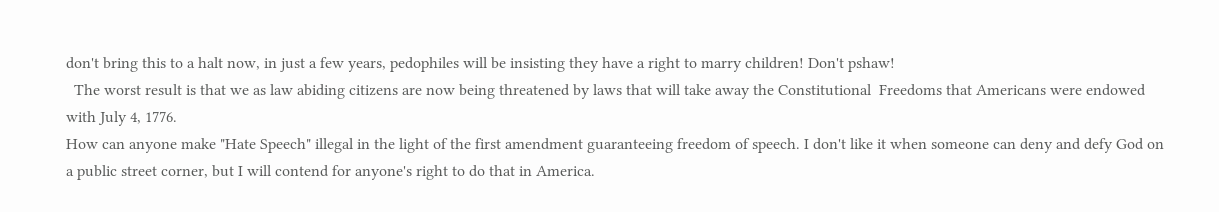don't bring this to a halt now, in just a few years, pedophiles will be insisting they have a right to marry children! Don't pshaw!
  The worst result is that we as law abiding citizens are now being threatened by laws that will take away the Constitutional  Freedoms that Americans were endowed with July 4, 1776.
How can anyone make "Hate Speech" illegal in the light of the first amendment guaranteeing freedom of speech. I don't like it when someone can deny and defy God on a public street corner, but I will contend for anyone's right to do that in America.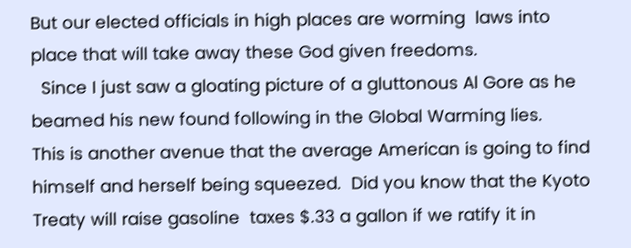But our elected officials in high places are worming  laws into place that will take away these God given freedoms.
  Since I just saw a gloating picture of a gluttonous Al Gore as he beamed his new found following in the Global Warming lies.
This is another avenue that the average American is going to find himself and herself being squeezed.  Did you know that the Kyoto Treaty will raise gasoline  taxes $.33 a gallon if we ratify it in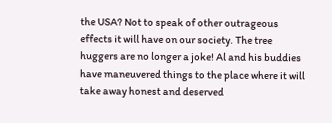the USA? Not to speak of other outrageous effects it will have on our society. The tree huggers are no longer a joke! Al and his buddies have maneuvered things to the place where it will take away honest and deserved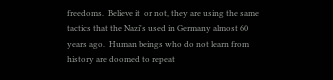freedoms.  Believe it  or not, they are using the same tactics that the Nazi's used in Germany almost 60 years ago.  Human beings who do not learn from history are doomed to repeat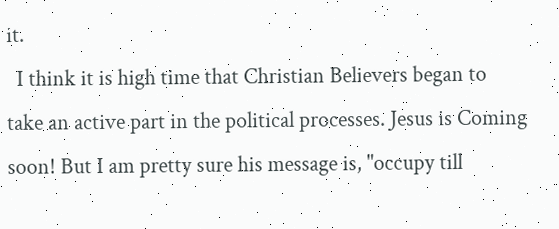it.
  I think it is high time that Christian Believers began to take an active part in the political processes. Jesus is Coming soon! But I am pretty sure his message is, "occupy till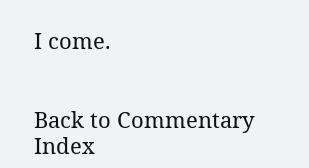I come.


Back to Commentary Index